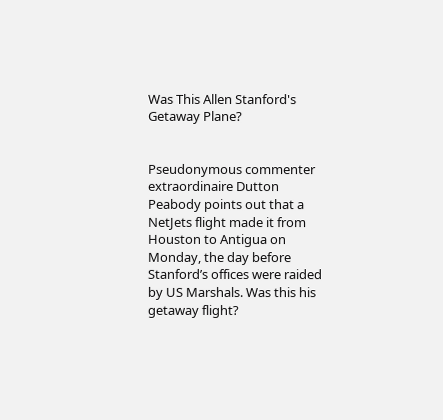Was This Allen Stanford's Getaway Plane?


Pseudonymous commenter extraordinaire Dutton Peabody points out that a NetJets flight made it from Houston to Antigua on Monday, the day before Stanford’s offices were raided by US Marshals. Was this his getaway flight?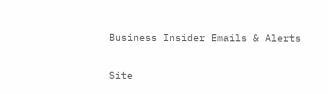Business Insider Emails & Alerts

Site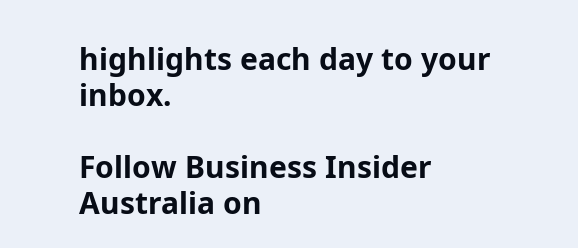highlights each day to your inbox.

Follow Business Insider Australia on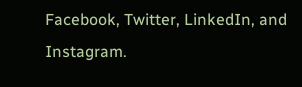Facebook, Twitter, LinkedIn, and Instagram.